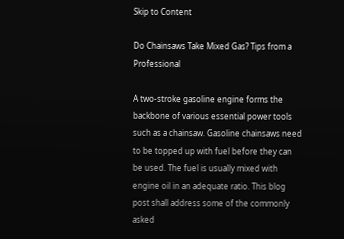Skip to Content

Do Chainsaws Take Mixed Gas? Tips from a Professional

A two-stroke gasoline engine forms the backbone of various essential power tools such as a chainsaw. Gasoline chainsaws need to be topped up with fuel before they can be used. The fuel is usually mixed with engine oil in an adequate ratio. This blog post shall address some of the commonly asked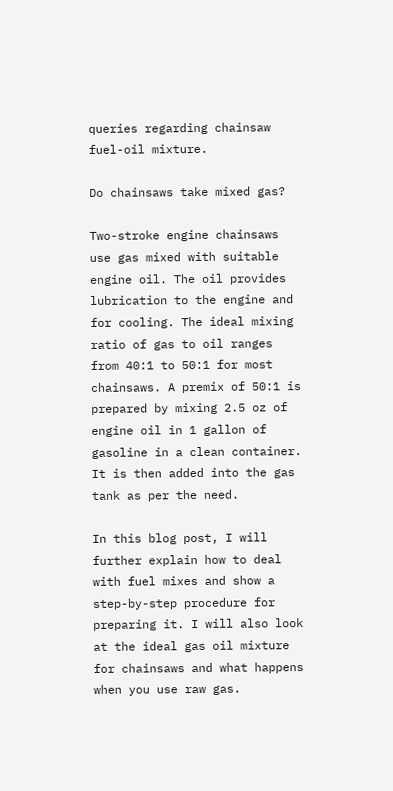queries regarding chainsaw fuel-oil mixture.

Do chainsaws take mixed gas?

Two-stroke engine chainsaws use gas mixed with suitable engine oil. The oil provides lubrication to the engine and for cooling. The ideal mixing ratio of gas to oil ranges from 40:1 to 50:1 for most chainsaws. A premix of 50:1 is prepared by mixing 2.5 oz of engine oil in 1 gallon of gasoline in a clean container. It is then added into the gas tank as per the need.

In this blog post, I will further explain how to deal with fuel mixes and show a step-by-step procedure for preparing it. I will also look at the ideal gas oil mixture for chainsaws and what happens when you use raw gas.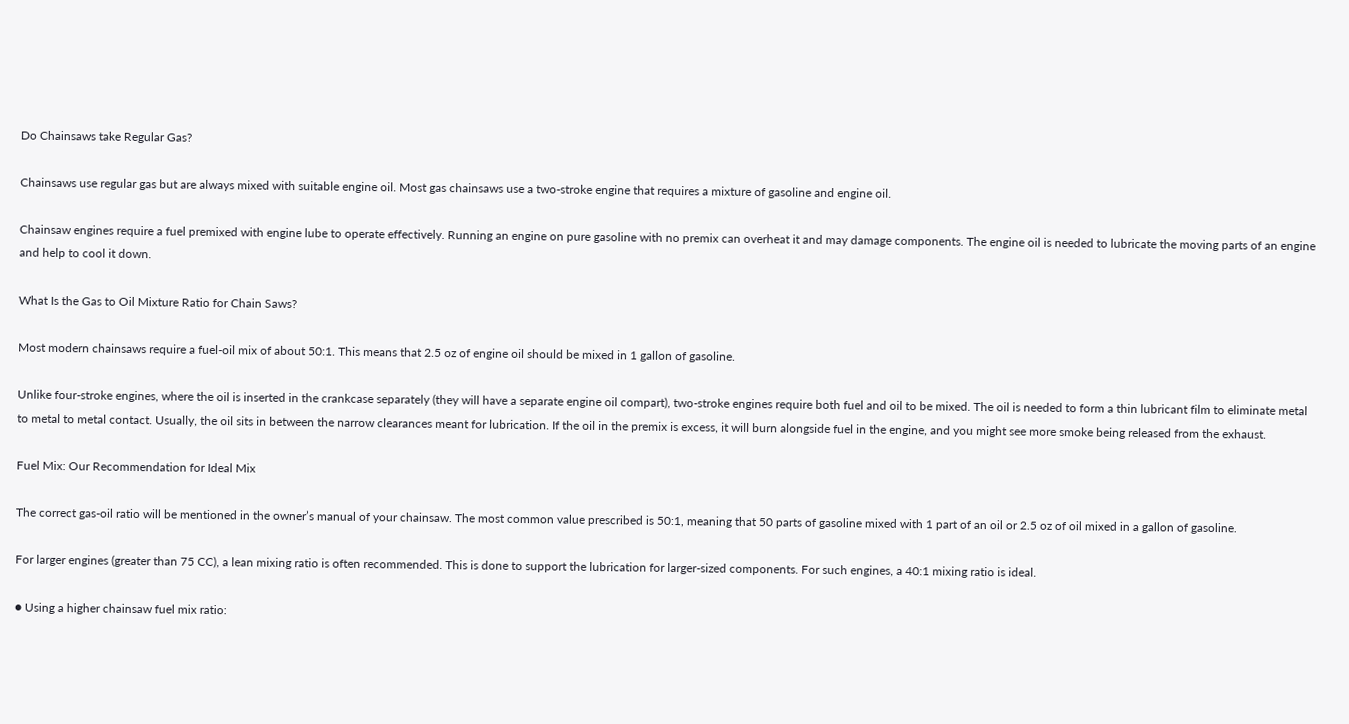Do Chainsaws take Regular Gas?

Chainsaws use regular gas but are always mixed with suitable engine oil. Most gas chainsaws use a two-stroke engine that requires a mixture of gasoline and engine oil.

Chainsaw engines require a fuel premixed with engine lube to operate effectively. Running an engine on pure gasoline with no premix can overheat it and may damage components. The engine oil is needed to lubricate the moving parts of an engine and help to cool it down.

What Is the Gas to Oil Mixture Ratio for Chain Saws?

Most modern chainsaws require a fuel-oil mix of about 50:1. This means that 2.5 oz of engine oil should be mixed in 1 gallon of gasoline.

Unlike four-stroke engines, where the oil is inserted in the crankcase separately (they will have a separate engine oil compart), two-stroke engines require both fuel and oil to be mixed. The oil is needed to form a thin lubricant film to eliminate metal to metal to metal contact. Usually, the oil sits in between the narrow clearances meant for lubrication. If the oil in the premix is excess, it will burn alongside fuel in the engine, and you might see more smoke being released from the exhaust.

Fuel Mix: Our Recommendation for Ideal Mix

The correct gas-oil ratio will be mentioned in the owner’s manual of your chainsaw. The most common value prescribed is 50:1, meaning that 50 parts of gasoline mixed with 1 part of an oil or 2.5 oz of oil mixed in a gallon of gasoline.

For larger engines (greater than 75 CC), a lean mixing ratio is often recommended. This is done to support the lubrication for larger-sized components. For such engines, a 40:1 mixing ratio is ideal.

● Using a higher chainsaw fuel mix ratio: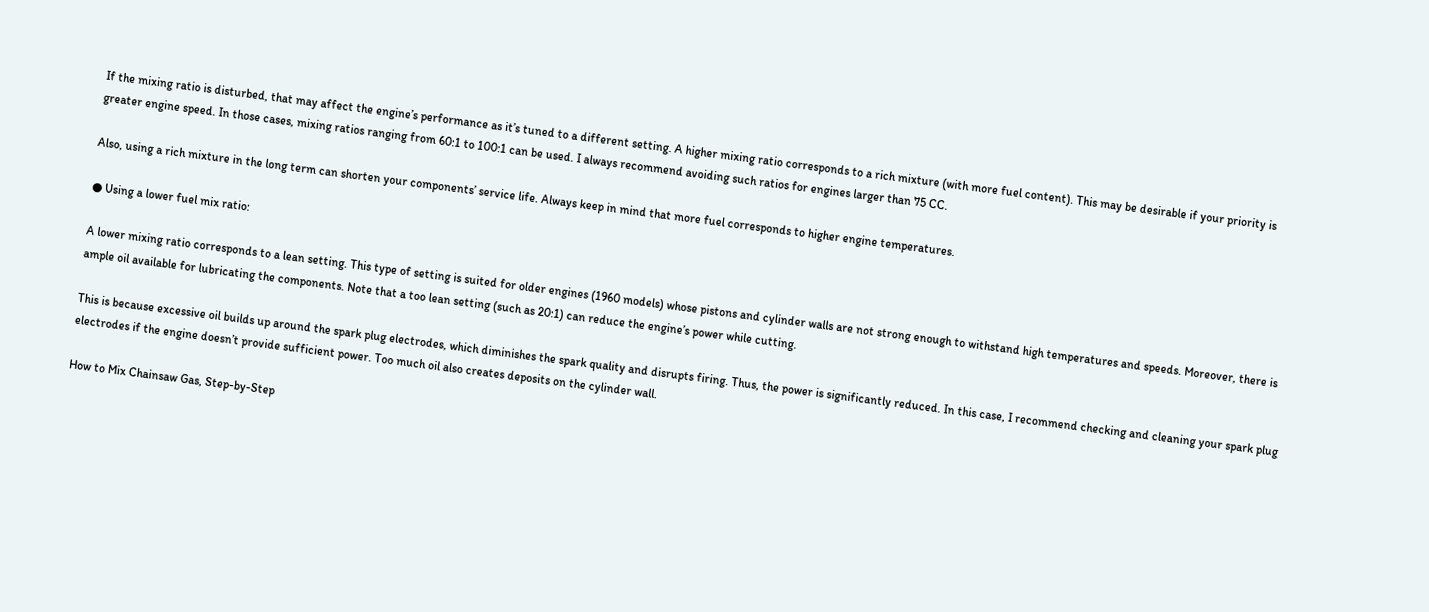If the mixing ratio is disturbed, that may affect the engine’s performance as it’s tuned to a different setting. A higher mixing ratio corresponds to a rich mixture (with more fuel content). This may be desirable if your priority is greater engine speed. In those cases, mixing ratios ranging from 60:1 to 100:1 can be used. I always recommend avoiding such ratios for engines larger than 75 CC.

Also, using a rich mixture in the long term can shorten your components’ service life. Always keep in mind that more fuel corresponds to higher engine temperatures.

● Using a lower fuel mix ratio:

A lower mixing ratio corresponds to a lean setting. This type of setting is suited for older engines (1960 models) whose pistons and cylinder walls are not strong enough to withstand high temperatures and speeds. Moreover, there is ample oil available for lubricating the components. Note that a too lean setting (such as 20:1) can reduce the engine’s power while cutting.

This is because excessive oil builds up around the spark plug electrodes, which diminishes the spark quality and disrupts firing. Thus, the power is significantly reduced. In this case, I recommend checking and cleaning your spark plug electrodes if the engine doesn’t provide sufficient power. Too much oil also creates deposits on the cylinder wall.

How to Mix Chainsaw Gas, Step-by-Step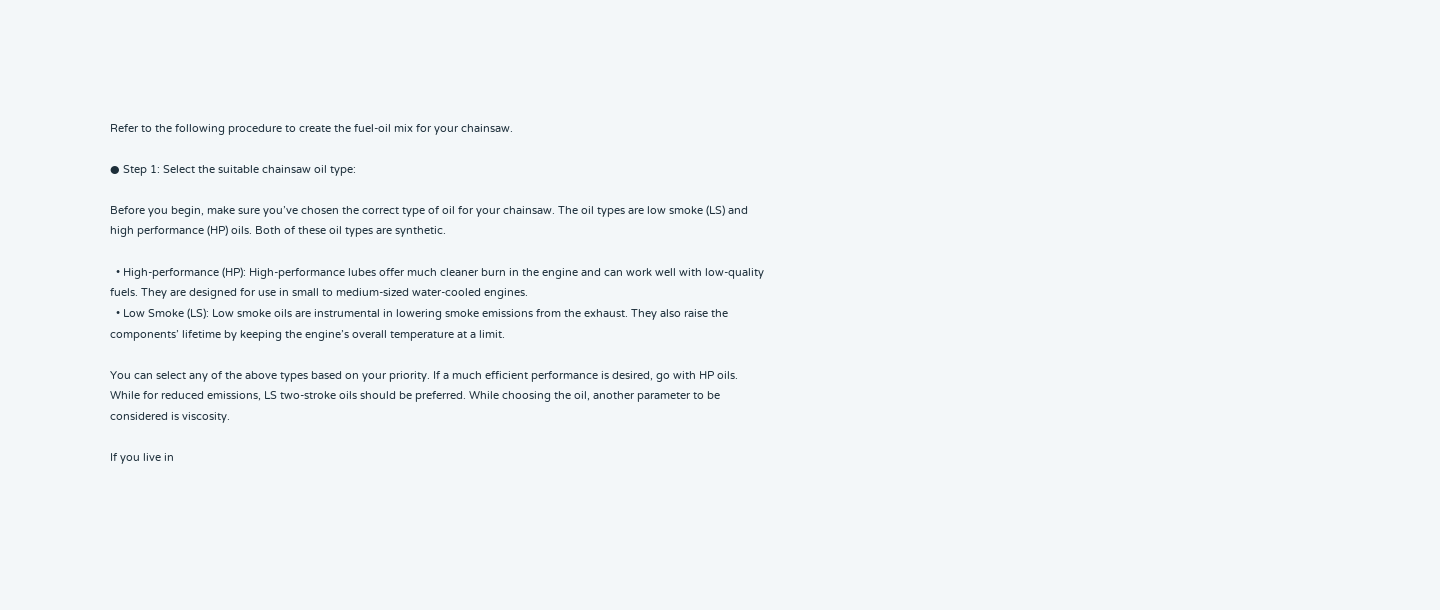Refer to the following procedure to create the fuel-oil mix for your chainsaw.

● Step 1: Select the suitable chainsaw oil type:

Before you begin, make sure you’ve chosen the correct type of oil for your chainsaw. The oil types are low smoke (LS) and high performance (HP) oils. Both of these oil types are synthetic.

  • High-performance (HP): High-performance lubes offer much cleaner burn in the engine and can work well with low-quality fuels. They are designed for use in small to medium-sized water-cooled engines.
  • Low Smoke (LS): Low smoke oils are instrumental in lowering smoke emissions from the exhaust. They also raise the components’ lifetime by keeping the engine’s overall temperature at a limit.

You can select any of the above types based on your priority. If a much efficient performance is desired, go with HP oils. While for reduced emissions, LS two-stroke oils should be preferred. While choosing the oil, another parameter to be considered is viscosity.

If you live in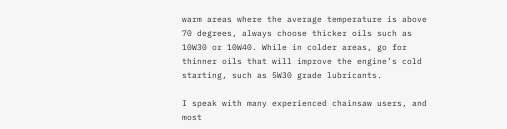warm areas where the average temperature is above 70 degrees, always choose thicker oils such as 10W30 or 10W40. While in colder areas, go for thinner oils that will improve the engine’s cold starting, such as 5W30 grade lubricants.

I speak with many experienced chainsaw users, and most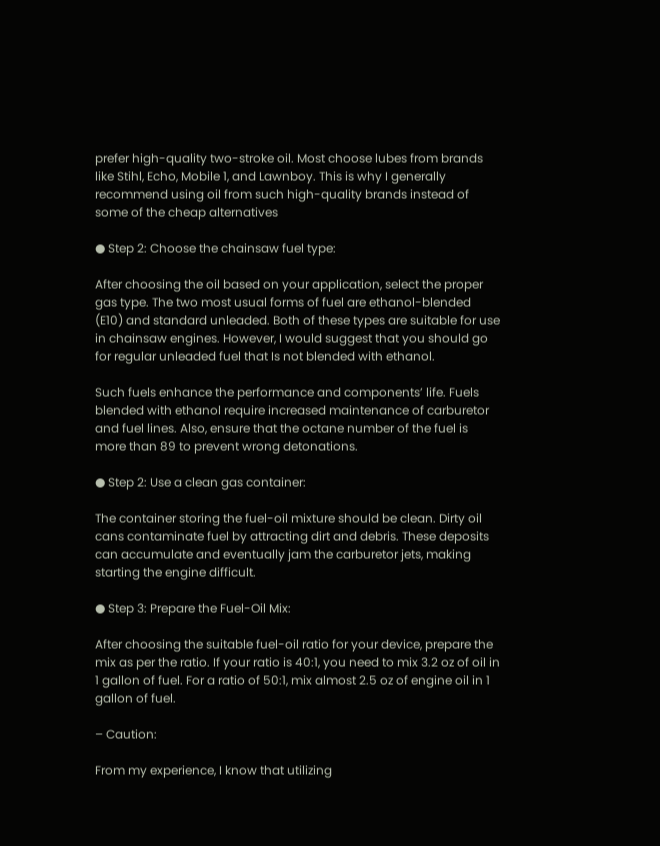prefer high-quality two-stroke oil. Most choose lubes from brands like Stihl, Echo, Mobile 1, and Lawnboy. This is why I generally recommend using oil from such high-quality brands instead of some of the cheap alternatives

● Step 2: Choose the chainsaw fuel type:

After choosing the oil based on your application, select the proper gas type. The two most usual forms of fuel are ethanol-blended (E10) and standard unleaded. Both of these types are suitable for use in chainsaw engines. However, I would suggest that you should go for regular unleaded fuel that Is not blended with ethanol.

Such fuels enhance the performance and components’ life. Fuels blended with ethanol require increased maintenance of carburetor and fuel lines. Also, ensure that the octane number of the fuel is more than 89 to prevent wrong detonations.

● Step 2: Use a clean gas container:

The container storing the fuel-oil mixture should be clean. Dirty oil cans contaminate fuel by attracting dirt and debris. These deposits can accumulate and eventually jam the carburetor jets, making starting the engine difficult.

● Step 3: Prepare the Fuel-Oil Mix:

After choosing the suitable fuel-oil ratio for your device, prepare the mix as per the ratio. If your ratio is 40:1, you need to mix 3.2 oz of oil in 1 gallon of fuel. For a ratio of 50:1, mix almost 2.5 oz of engine oil in 1 gallon of fuel.

– Caution:

From my experience, I know that utilizing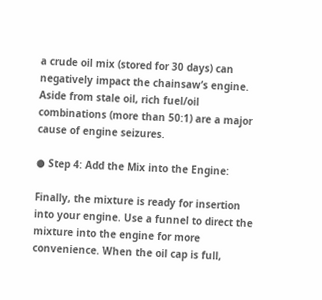a crude oil mix (stored for 30 days) can negatively impact the chainsaw’s engine. Aside from stale oil, rich fuel/oil combinations (more than 50:1) are a major cause of engine seizures.

● Step 4: Add the Mix into the Engine:

Finally, the mixture is ready for insertion into your engine. Use a funnel to direct the mixture into the engine for more convenience. When the oil cap is full,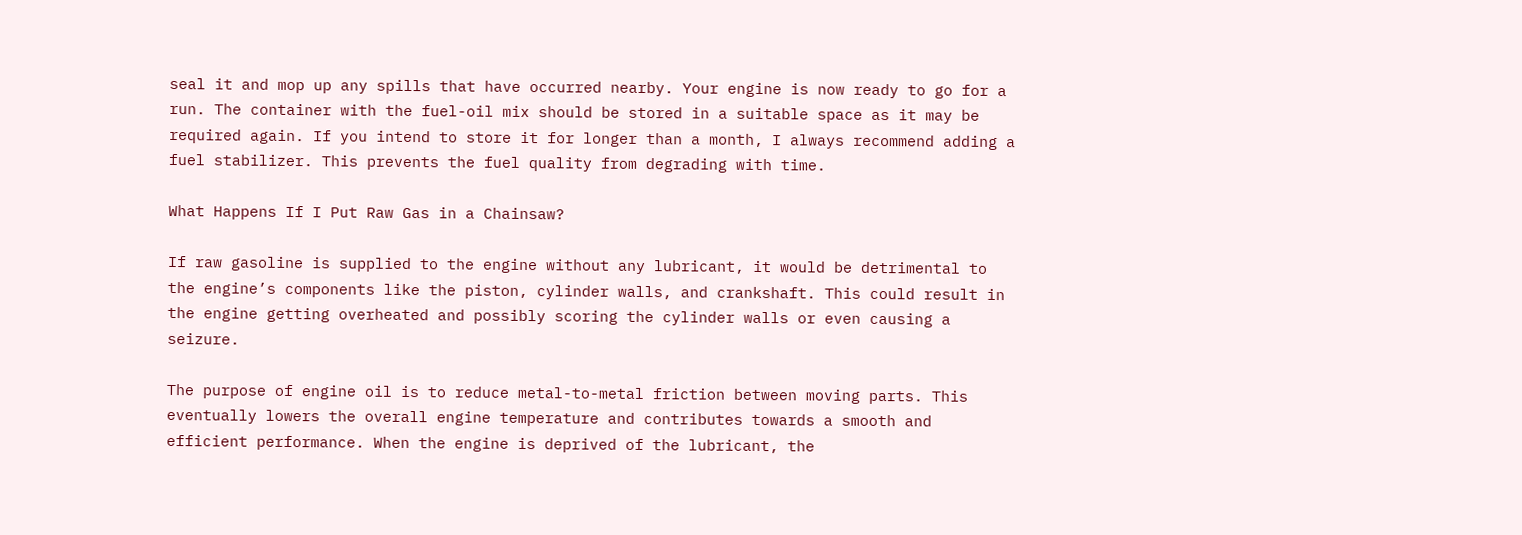seal it and mop up any spills that have occurred nearby. Your engine is now ready to go for a run. The container with the fuel-oil mix should be stored in a suitable space as it may be required again. If you intend to store it for longer than a month, I always recommend adding a fuel stabilizer. This prevents the fuel quality from degrading with time.

What Happens If I Put Raw Gas in a Chainsaw?

If raw gasoline is supplied to the engine without any lubricant, it would be detrimental to the engine’s components like the piston, cylinder walls, and crankshaft. This could result in the engine getting overheated and possibly scoring the cylinder walls or even causing a seizure.

The purpose of engine oil is to reduce metal-to-metal friction between moving parts. This eventually lowers the overall engine temperature and contributes towards a smooth and efficient performance. When the engine is deprived of the lubricant, the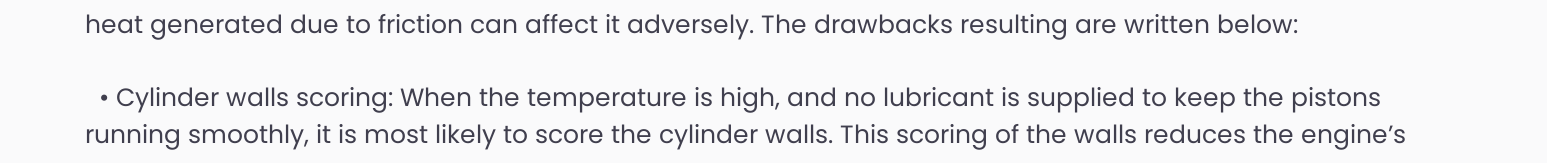heat generated due to friction can affect it adversely. The drawbacks resulting are written below:

  • Cylinder walls scoring: When the temperature is high, and no lubricant is supplied to keep the pistons running smoothly, it is most likely to score the cylinder walls. This scoring of the walls reduces the engine’s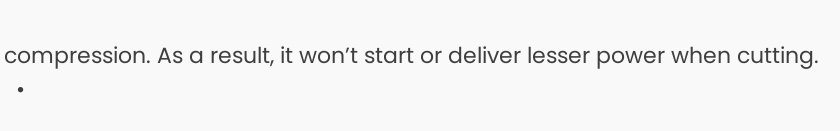compression. As a result, it won’t start or deliver lesser power when cutting.
  •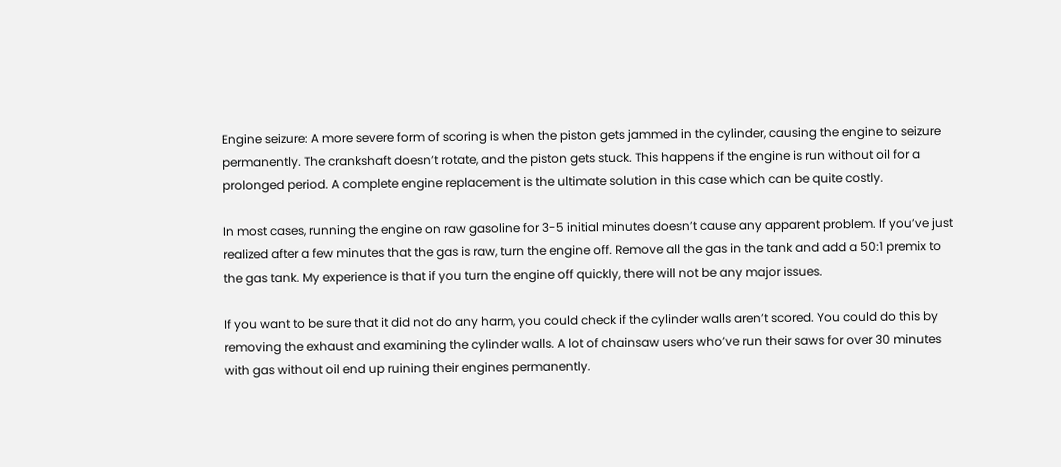Engine seizure: A more severe form of scoring is when the piston gets jammed in the cylinder, causing the engine to seizure permanently. The crankshaft doesn’t rotate, and the piston gets stuck. This happens if the engine is run without oil for a prolonged period. A complete engine replacement is the ultimate solution in this case which can be quite costly.

In most cases, running the engine on raw gasoline for 3-5 initial minutes doesn’t cause any apparent problem. If you’ve just realized after a few minutes that the gas is raw, turn the engine off. Remove all the gas in the tank and add a 50:1 premix to the gas tank. My experience is that if you turn the engine off quickly, there will not be any major issues.

If you want to be sure that it did not do any harm, you could check if the cylinder walls aren’t scored. You could do this by removing the exhaust and examining the cylinder walls. A lot of chainsaw users who’ve run their saws for over 30 minutes with gas without oil end up ruining their engines permanently.